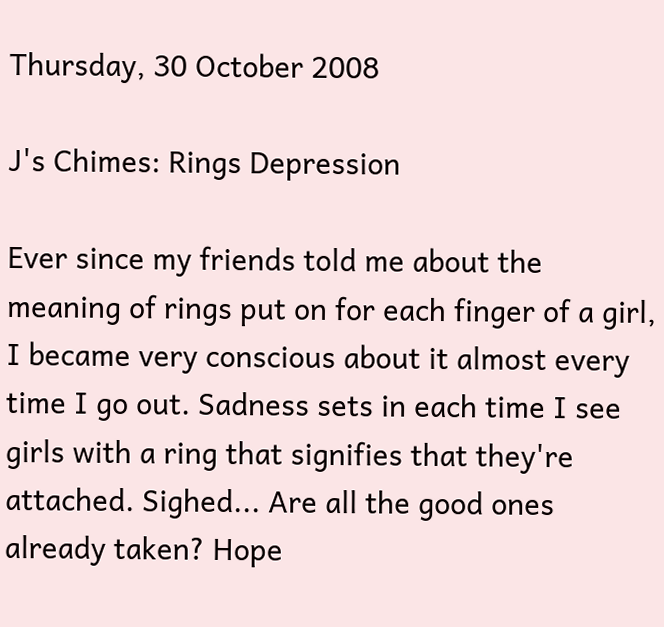Thursday, 30 October 2008

J's Chimes: Rings Depression

Ever since my friends told me about the meaning of rings put on for each finger of a girl, I became very conscious about it almost every time I go out. Sadness sets in each time I see girls with a ring that signifies that they're attached. Sighed... Are all the good ones already taken? Hope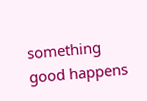something good happens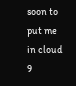soon to put me in cloud 9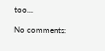too...

No comments: